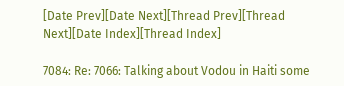[Date Prev][Date Next][Thread Prev][Thread Next][Date Index][Thread Index]

7084: Re: 7066: Talking about Vodou in Haiti some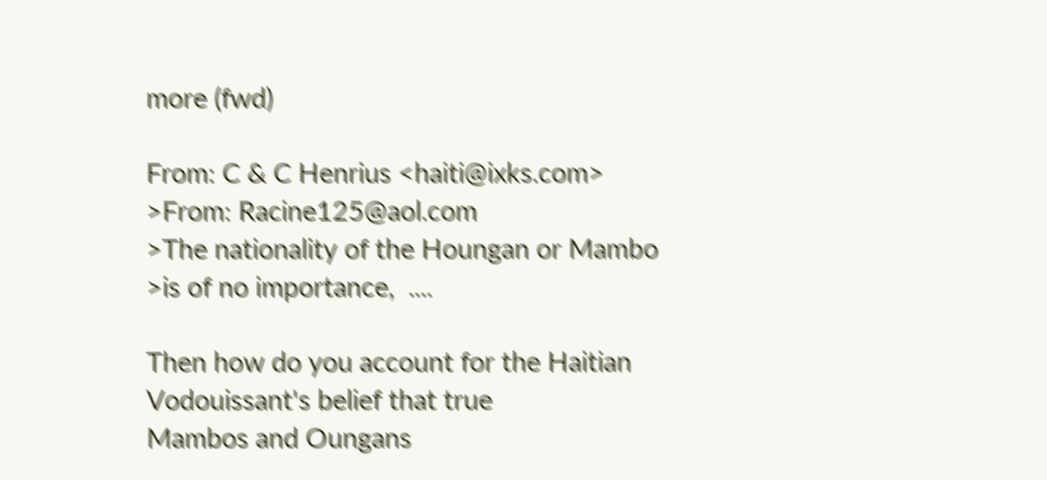more (fwd)

From: C & C Henrius <haiti@ixks.com>
>From: Racine125@aol.com
>The nationality of the Houngan or Mambo
>is of no importance,  ....

Then how do you account for the Haitian Vodouissant's belief that true
Mambos and Oungans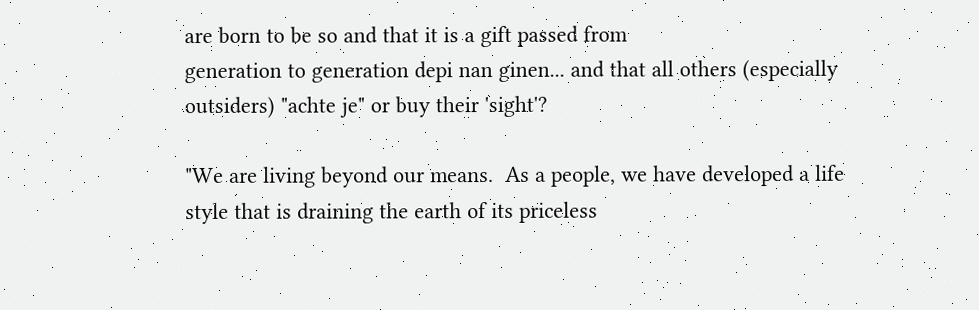are born to be so and that it is a gift passed from
generation to generation depi nan ginen... and that all others (especially
outsiders) "achte je" or buy their 'sight'?

"We are living beyond our means.  As a people, we have developed a life
style that is draining the earth of its priceless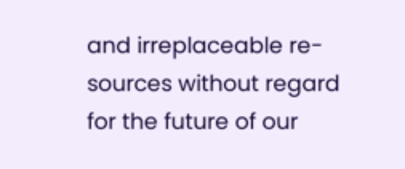and irreplaceable re-
sources without regard for the future of our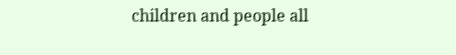children and people all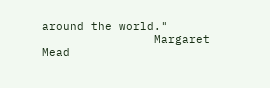around the world."
                Margaret Mead